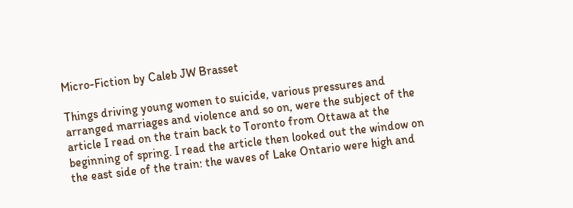Micro-Fiction by Caleb JW Brasset

Things driving young women to suicide, various pressures and arranged marriages and violence and so on, were the subject of the article I read on the train back to Toronto from Ottawa at the beginning of spring. I read the article then looked out the window on the east side of the train: the waves of Lake Ontario were high and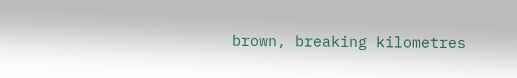brown, breaking kilometres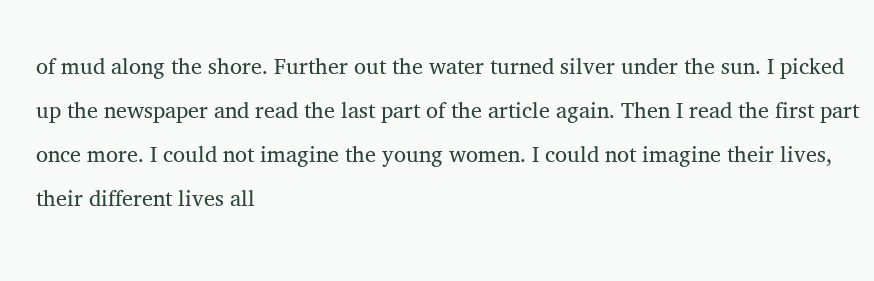of mud along the shore. Further out the water turned silver under the sun. I picked up the newspaper and read the last part of the article again. Then I read the first part once more. I could not imagine the young women. I could not imagine their lives, their different lives all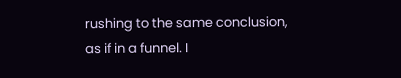rushing to the same conclusion, as if in a funnel. I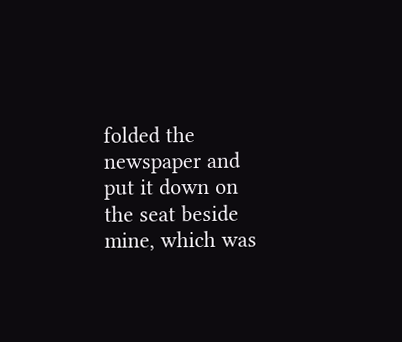folded the newspaper and put it down on the seat beside mine, which was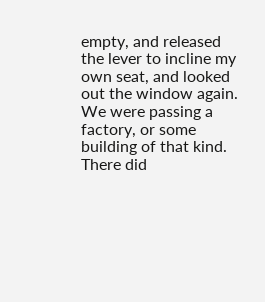empty, and released the lever to incline my own seat, and looked out the window again. We were passing a factory, or some building of that kind. There did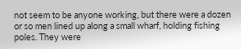not seem to be anyone working, but there were a dozen or so men lined up along a small wharf, holding fishing poles. They were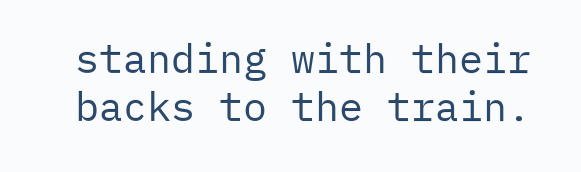standing with their backs to the train.